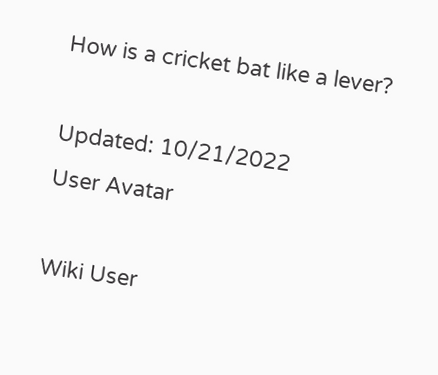How is a cricket bat like a lever?

Updated: 10/21/2022
User Avatar

Wiki User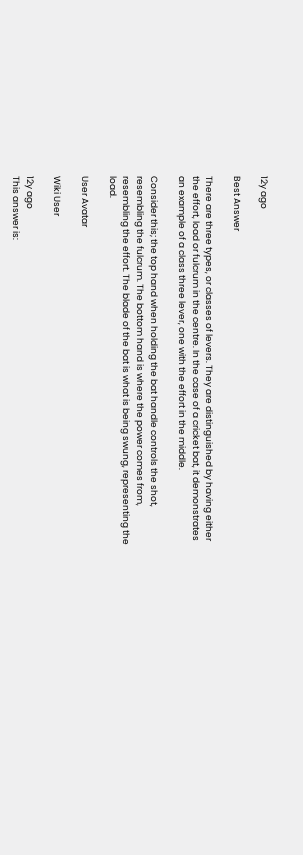12y ago

Best Answer

There are three types, or classes of levers. They are distinguished by having either the effort, load or fulcrum in the centre. In the case of a cricket bat, it demonstrates an example of a class three lever, one with the effort in the middle.

Consider this; the top hand when holding the bat handle controls the shot, resembling the fulcrum. The bottom hand is where the power comes from, resembling the effort. The blade of the bat is what is being swung, representing the load.

User Avatar

Wiki User

12y ago
This answer is: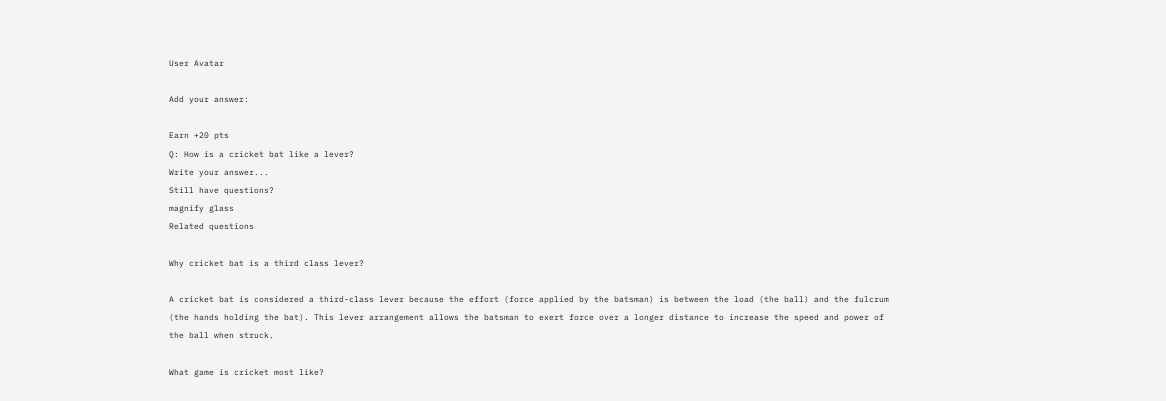User Avatar

Add your answer:

Earn +20 pts
Q: How is a cricket bat like a lever?
Write your answer...
Still have questions?
magnify glass
Related questions

Why cricket bat is a third class lever?

A cricket bat is considered a third-class lever because the effort (force applied by the batsman) is between the load (the ball) and the fulcrum (the hands holding the bat). This lever arrangement allows the batsman to exert force over a longer distance to increase the speed and power of the ball when struck.

What game is cricket most like?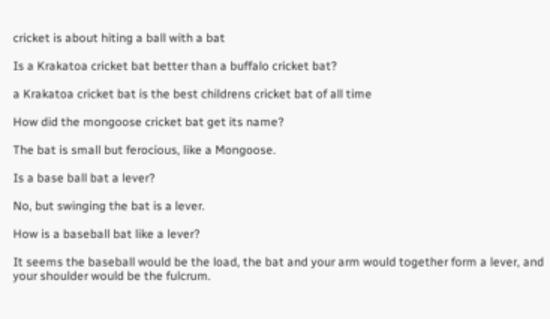cricket is about hiting a ball with a bat

Is a Krakatoa cricket bat better than a buffalo cricket bat?

a Krakatoa cricket bat is the best childrens cricket bat of all time

How did the mongoose cricket bat get its name?

The bat is small but ferocious, like a Mongoose.

Is a base ball bat a lever?

No, but swinging the bat is a lever.

How is a baseball bat like a lever?

It seems the baseball would be the load, the bat and your arm would together form a lever, and your shoulder would be the fulcrum.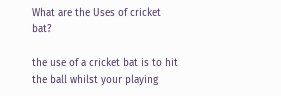What are the Uses of cricket bat?

the use of a cricket bat is to hit the ball whilst your playing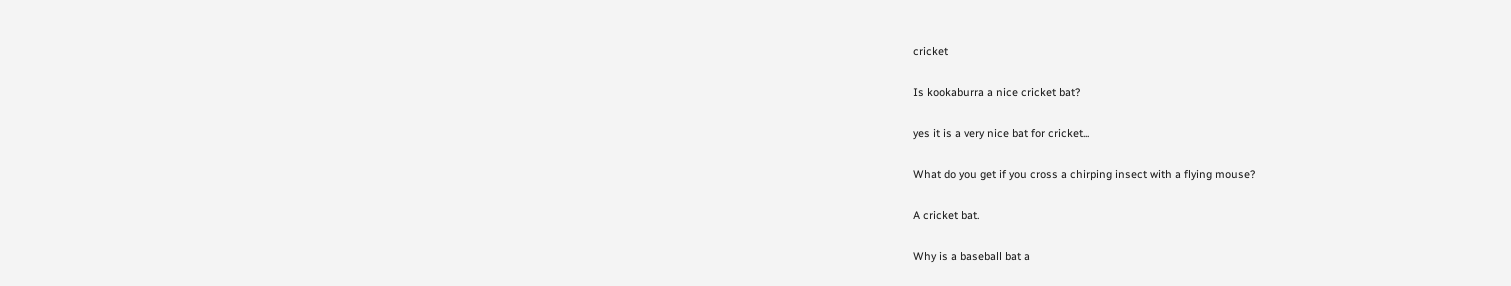cricket

Is kookaburra a nice cricket bat?

yes it is a very nice bat for cricket...

What do you get if you cross a chirping insect with a flying mouse?

A cricket bat.

Why is a baseball bat a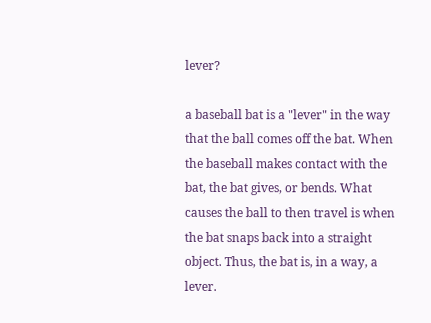lever?

a baseball bat is a "lever" in the way that the ball comes off the bat. When the baseball makes contact with the bat, the bat gives, or bends. What causes the ball to then travel is when the bat snaps back into a straight object. Thus, the bat is, in a way, a lever.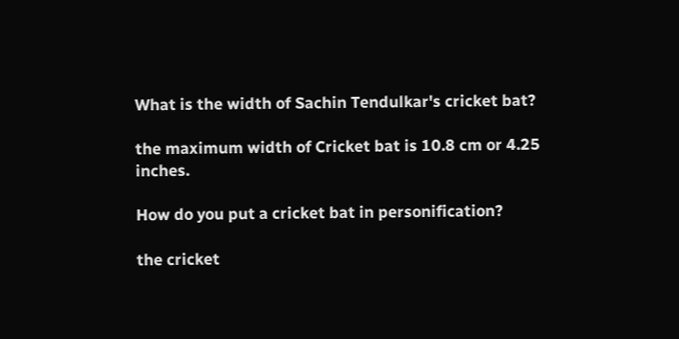What is the width of Sachin Tendulkar's cricket bat?

the maximum width of Cricket bat is 10.8 cm or 4.25 inches.

How do you put a cricket bat in personification?

the cricket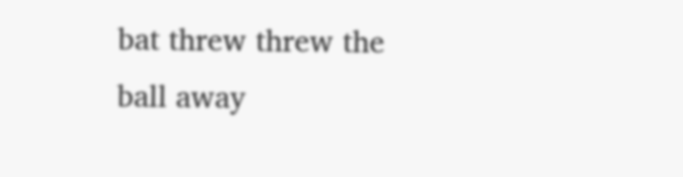bat threw threw the ball away